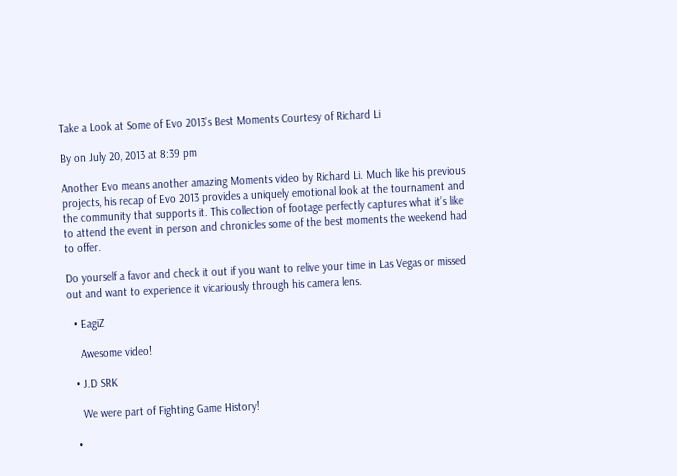Take a Look at Some of Evo 2013’s Best Moments Courtesy of Richard Li

By on July 20, 2013 at 8:39 pm

Another Evo means another amazing Moments video by Richard Li. Much like his previous projects, his recap of Evo 2013 provides a uniquely emotional look at the tournament and the community that supports it. This collection of footage perfectly captures what it’s like to attend the event in person and chronicles some of the best moments the weekend had to offer.

Do yourself a favor and check it out if you want to relive your time in Las Vegas or missed out and want to experience it vicariously through his camera lens.

  • EagiZ

    Awesome video!

  • J.D SRK

    We were part of Fighting Game History!

  •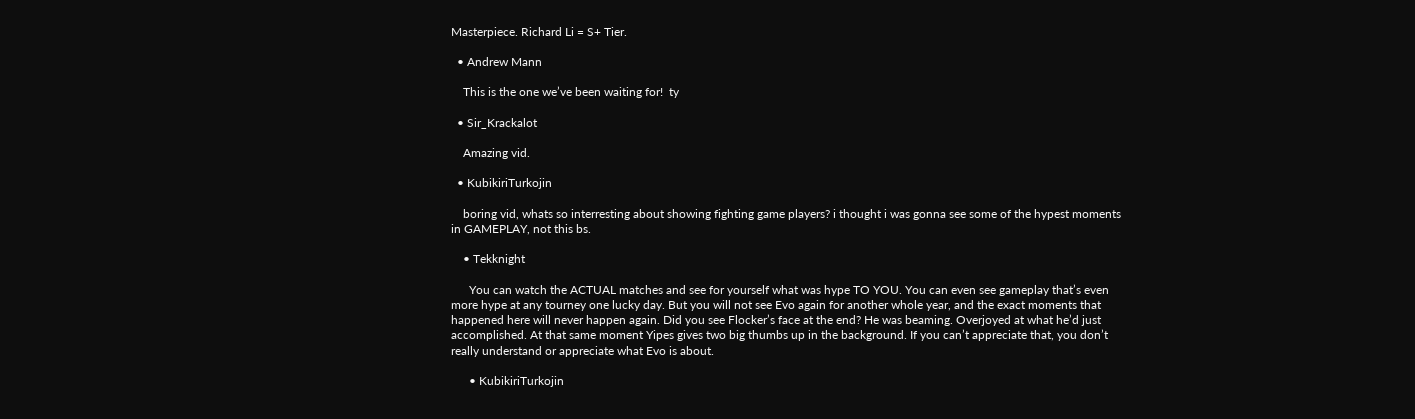Masterpiece. Richard Li = S+ Tier.

  • Andrew Mann

    This is the one we’ve been waiting for!  ty

  • Sir_Krackalot

    Amazing vid.

  • KubikiriTurkojin

    boring vid, whats so interresting about showing fighting game players? i thought i was gonna see some of the hypest moments in GAMEPLAY, not this bs.

    • Tekknight

      You can watch the ACTUAL matches and see for yourself what was hype TO YOU. You can even see gameplay that’s even more hype at any tourney one lucky day. But you will not see Evo again for another whole year, and the exact moments that happened here will never happen again. Did you see Flocker’s face at the end? He was beaming. Overjoyed at what he’d just accomplished. At that same moment Yipes gives two big thumbs up in the background. If you can’t appreciate that, you don’t really understand or appreciate what Evo is about.

      • KubikiriTurkojin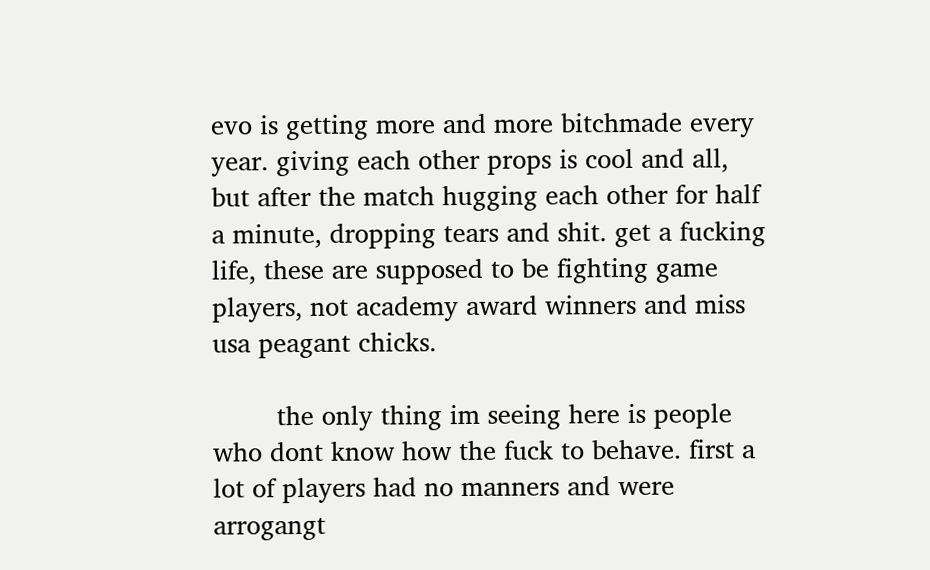evo is getting more and more bitchmade every year. giving each other props is cool and all, but after the match hugging each other for half a minute, dropping tears and shit. get a fucking life, these are supposed to be fighting game players, not academy award winners and miss usa peagant chicks.

        the only thing im seeing here is people who dont know how the fuck to behave. first a lot of players had no manners and were arrogangt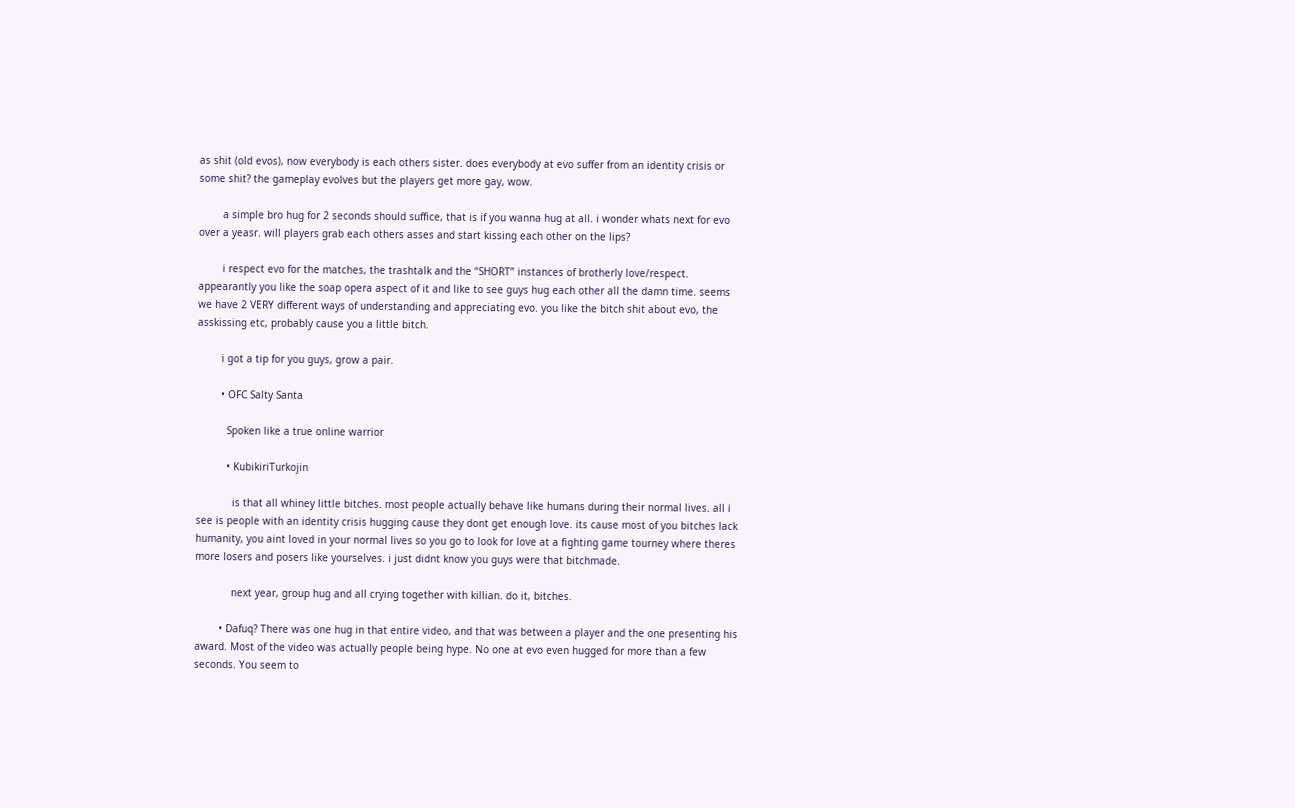as shit (old evos), now everybody is each others sister. does everybody at evo suffer from an identity crisis or some shit? the gameplay evolves but the players get more gay, wow.

        a simple bro hug for 2 seconds should suffice, that is if you wanna hug at all. i wonder whats next for evo over a yeasr. will players grab each others asses and start kissing each other on the lips?

        i respect evo for the matches, the trashtalk and the “SHORT” instances of brotherly love/respect. appearantly you like the soap opera aspect of it and like to see guys hug each other all the damn time. seems we have 2 VERY different ways of understanding and appreciating evo. you like the bitch shit about evo, the asskissing etc, probably cause you a little bitch.

        i got a tip for you guys, grow a pair.

        • OFC Salty Santa

          Spoken like a true online warrior

          • KubikiriTurkojin

            is that all whiney little bitches. most people actually behave like humans during their normal lives. all i see is people with an identity crisis hugging cause they dont get enough love. its cause most of you bitches lack humanity, you aint loved in your normal lives so you go to look for love at a fighting game tourney where theres more losers and posers like yourselves. i just didnt know you guys were that bitchmade.

            next year, group hug and all crying together with killian. do it, bitches.

        • Dafuq? There was one hug in that entire video, and that was between a player and the one presenting his award. Most of the video was actually people being hype. No one at evo even hugged for more than a few seconds. You seem to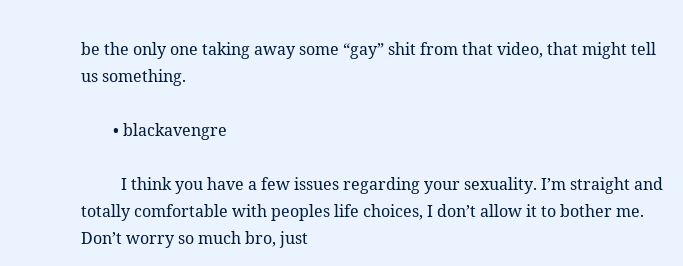be the only one taking away some “gay” shit from that video, that might tell us something.

        • blackavengre

          I think you have a few issues regarding your sexuality. I’m straight and totally comfortable with peoples life choices, I don’t allow it to bother me. Don’t worry so much bro, just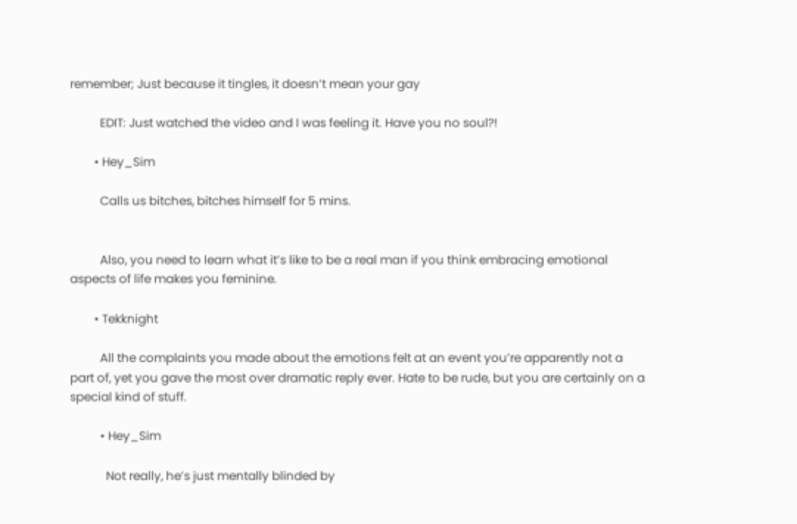remember; Just because it tingles, it doesn’t mean your gay

          EDIT: Just watched the video and I was feeling it. Have you no soul?!

        • Hey_Sim

          Calls us bitches, bitches himself for 5 mins.


          Also, you need to learn what it’s like to be a real man if you think embracing emotional aspects of life makes you feminine.

        • Tekknight

          All the complaints you made about the emotions felt at an event you’re apparently not a part of, yet you gave the most over dramatic reply ever. Hate to be rude, but you are certainly on a special kind of stuff.

          • Hey_Sim

            Not really, he’s just mentally blinded by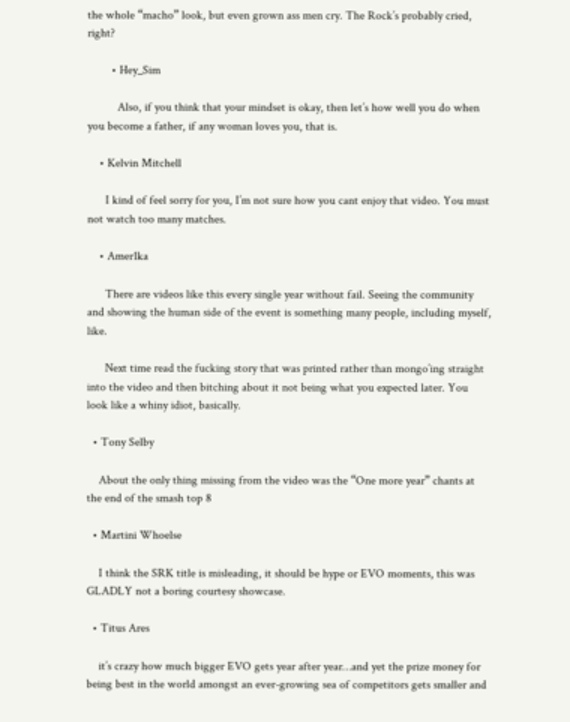the whole “macho” look, but even grown ass men cry. The Rock’s probably cried, right?

        • Hey_Sim

          Also, if you think that your mindset is okay, then let’s how well you do when you become a father, if any woman loves you, that is.

    • Kelvin Mitchell

      I kind of feel sorry for you, I’m not sure how you cant enjoy that video. You must not watch too many matches.

    • Amer1ka

      There are videos like this every single year without fail. Seeing the community and showing the human side of the event is something many people, including myself, like.

      Next time read the fucking story that was printed rather than mongo’ing straight into the video and then bitching about it not being what you expected later. You look like a whiny idiot, basically.

  • Tony Selby

    About the only thing missing from the video was the “One more year” chants at the end of the smash top 8

  • Martini Whoelse

    I think the SRK title is misleading, it should be hype or EVO moments, this was GLADLY not a boring courtesy showcase.

  • Titus Ares

    it’s crazy how much bigger EVO gets year after year…and yet the prize money for being best in the world amongst an ever-growing sea of competitors gets smaller and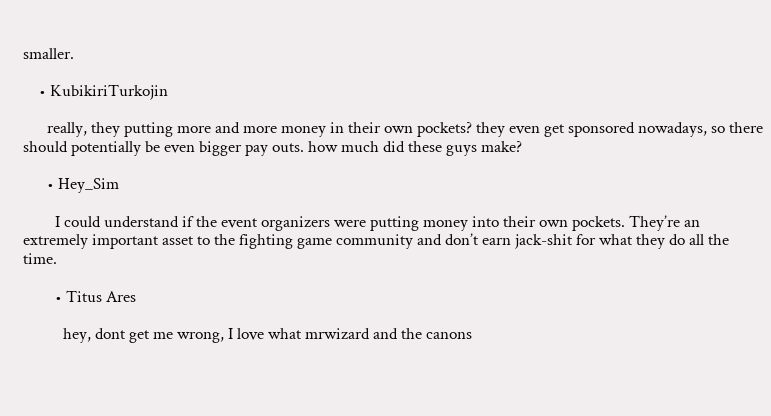smaller.

    • KubikiriTurkojin

      really, they putting more and more money in their own pockets? they even get sponsored nowadays, so there should potentially be even bigger pay outs. how much did these guys make?

      • Hey_Sim

        I could understand if the event organizers were putting money into their own pockets. They’re an extremely important asset to the fighting game community and don’t earn jack-shit for what they do all the time.

        • Titus Ares

          hey, dont get me wrong, I love what mrwizard and the canons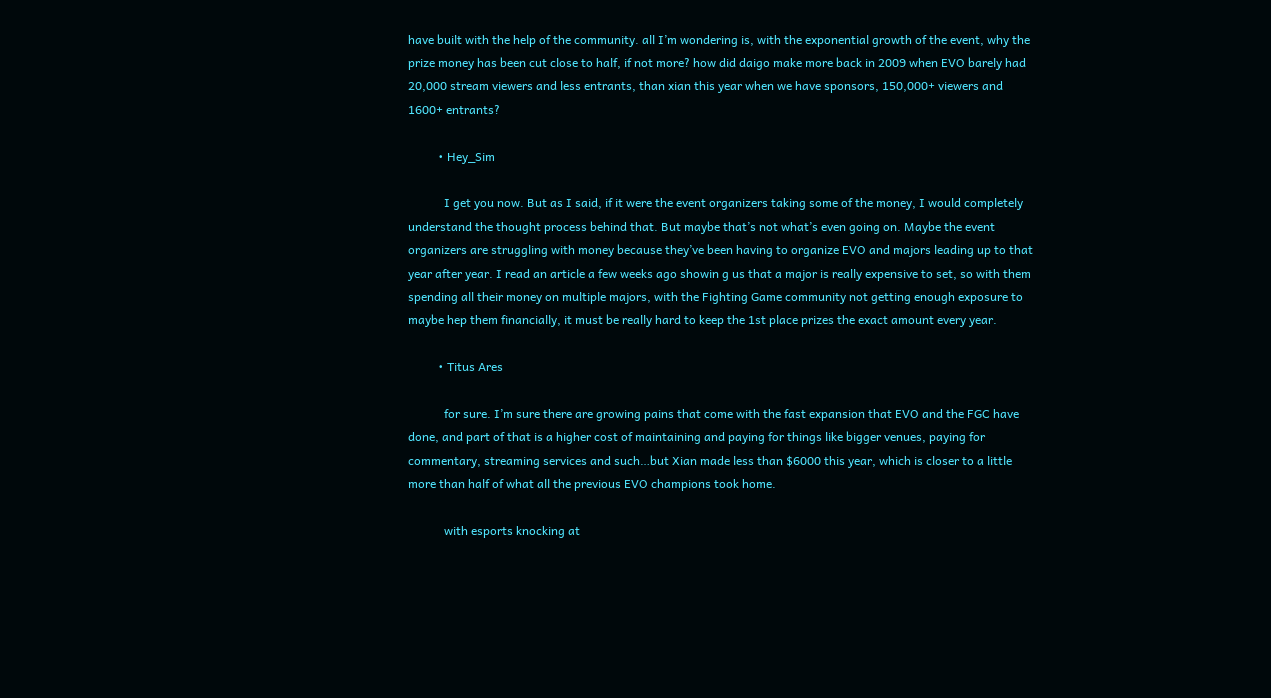have built with the help of the community. all I’m wondering is, with the exponential growth of the event, why the prize money has been cut close to half, if not more? how did daigo make more back in 2009 when EVO barely had 20,000 stream viewers and less entrants, than xian this year when we have sponsors, 150,000+ viewers and 1600+ entrants?

          • Hey_Sim

            I get you now. But as I said, if it were the event organizers taking some of the money, I would completely understand the thought process behind that. But maybe that’s not what’s even going on. Maybe the event organizers are struggling with money because they’ve been having to organize EVO and majors leading up to that year after year. I read an article a few weeks ago showin g us that a major is really expensive to set, so with them spending all their money on multiple majors, with the Fighting Game community not getting enough exposure to maybe hep them financially, it must be really hard to keep the 1st place prizes the exact amount every year.

          • Titus Ares

            for sure. I’m sure there are growing pains that come with the fast expansion that EVO and the FGC have done, and part of that is a higher cost of maintaining and paying for things like bigger venues, paying for commentary, streaming services and such…but Xian made less than $6000 this year, which is closer to a little more than half of what all the previous EVO champions took home.

            with esports knocking at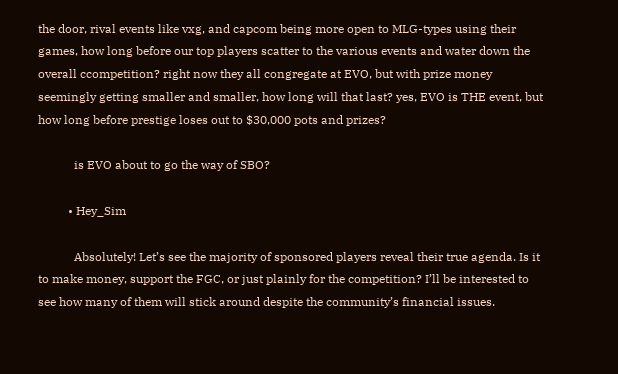the door, rival events like vxg, and capcom being more open to MLG-types using their games, how long before our top players scatter to the various events and water down the overall ccompetition? right now they all congregate at EVO, but with prize money seemingly getting smaller and smaller, how long will that last? yes, EVO is THE event, but how long before prestige loses out to $30,000 pots and prizes?

            is EVO about to go the way of SBO?

          • Hey_Sim

            Absolutely! Let’s see the majority of sponsored players reveal their true agenda. Is it to make money, support the FGC, or just plainly for the competition? I’ll be interested to see how many of them will stick around despite the community’s financial issues.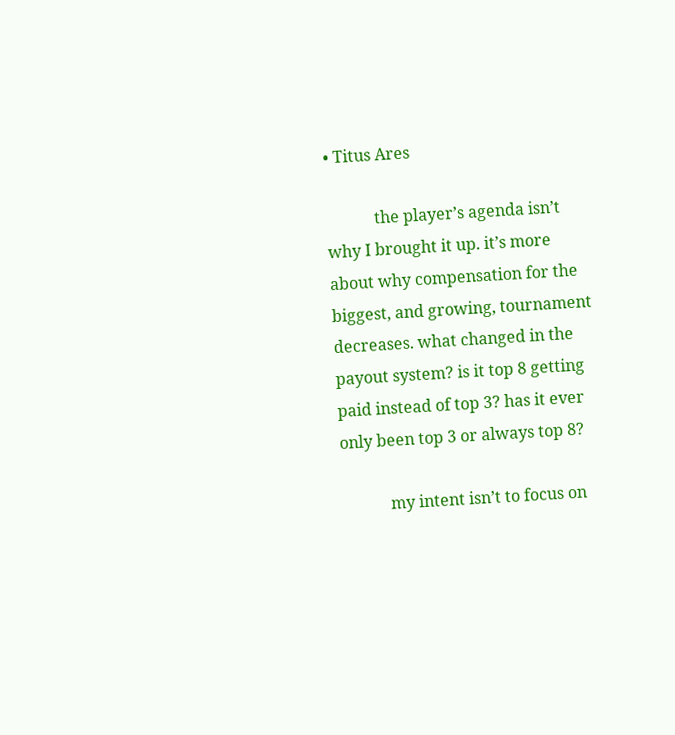• Titus Ares

            the player’s agenda isn’t why I brought it up. it’s more about why compensation for the biggest, and growing, tournament decreases. what changed in the payout system? is it top 8 getting paid instead of top 3? has it ever only been top 3 or always top 8?

            my intent isn’t to focus on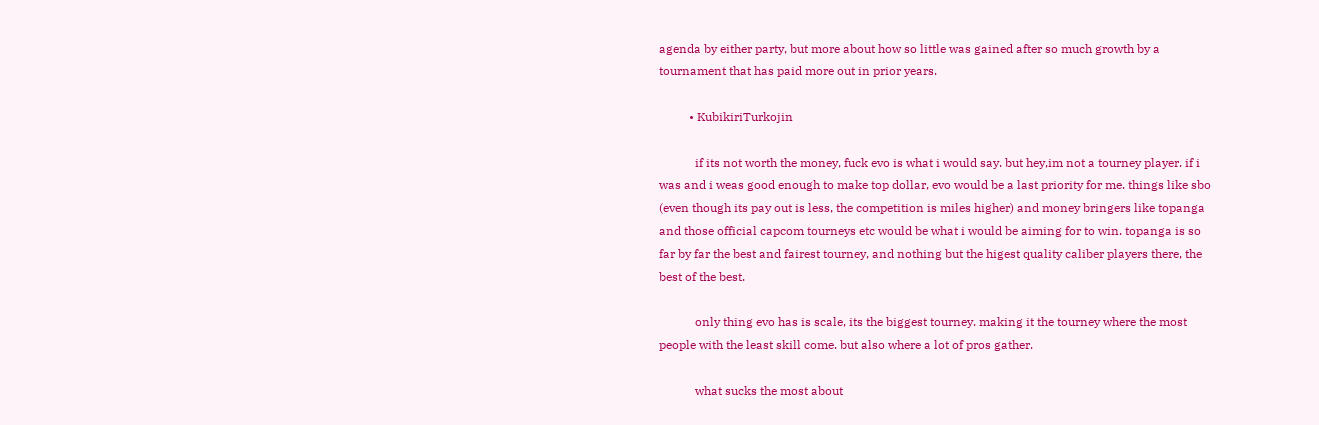agenda by either party, but more about how so little was gained after so much growth by a tournament that has paid more out in prior years.

          • KubikiriTurkojin

            if its not worth the money, fuck evo is what i would say. but hey,im not a tourney player. if i was and i weas good enough to make top dollar, evo would be a last priority for me. things like sbo (even though its pay out is less, the competition is miles higher) and money bringers like topanga and those official capcom tourneys etc would be what i would be aiming for to win. topanga is so far by far the best and fairest tourney, and nothing but the higest quality caliber players there, the best of the best.

            only thing evo has is scale, its the biggest tourney. making it the tourney where the most people with the least skill come. but also where a lot of pros gather.

            what sucks the most about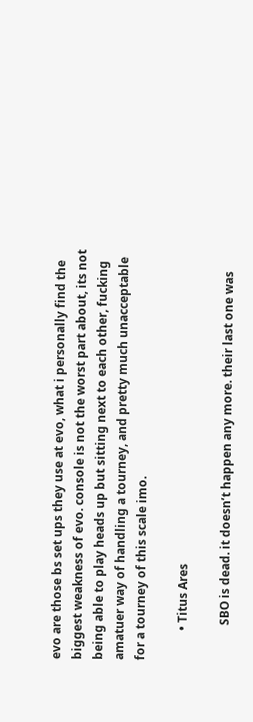evo are those bs set ups they use at evo, what i personally find the biggest weakness of evo. console is not the worst part about, its not being able to play heads up but sitting next to each other, fucking amatuer way of handling a tourney, and pretty much unacceptable for a tourney of this scale imo.

          • Titus Ares

            SBO is dead. it doesn’t happen any more. their last one was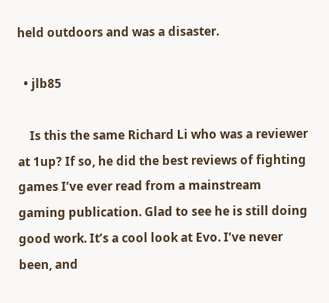held outdoors and was a disaster.

  • jlb85

    Is this the same Richard Li who was a reviewer at 1up? If so, he did the best reviews of fighting games I’ve ever read from a mainstream gaming publication. Glad to see he is still doing good work. It’s a cool look at Evo. I’ve never been, and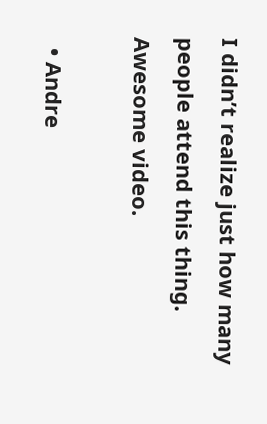I didn’t realize just how many people attend this thing. Awesome video.

  • Andre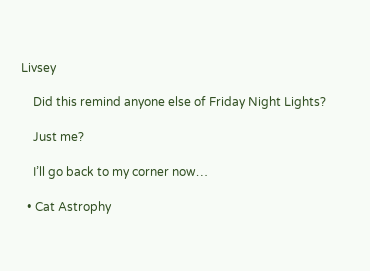Livsey

    Did this remind anyone else of Friday Night Lights?

    Just me?

    I’ll go back to my corner now…

  • Cat Astrophy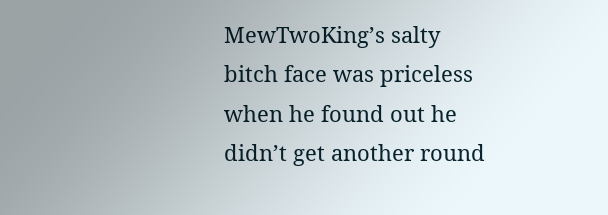MewTwoKing’s salty bitch face was priceless when he found out he didn’t get another round